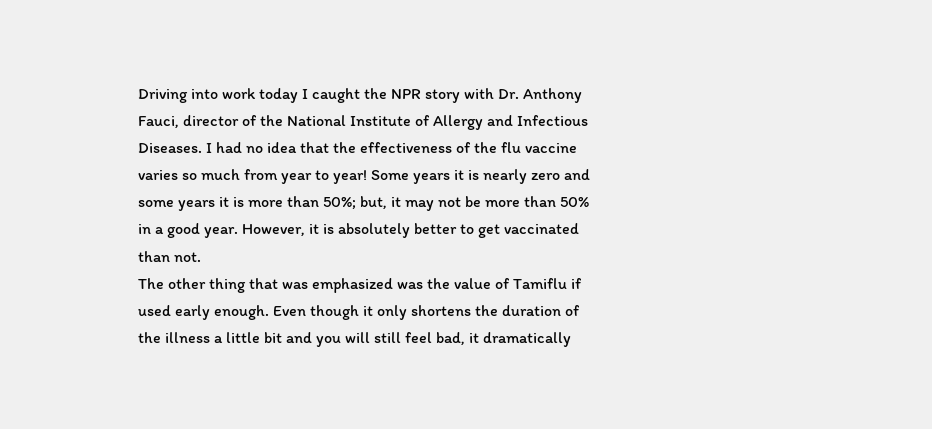Driving into work today I caught the NPR story with Dr. Anthony Fauci, director of the National Institute of Allergy and Infectious Diseases. I had no idea that the effectiveness of the flu vaccine varies so much from year to year! Some years it is nearly zero and some years it is more than 50%; but, it may not be more than 50% in a good year. However, it is absolutely better to get vaccinated than not.
The other thing that was emphasized was the value of Tamiflu if used early enough. Even though it only shortens the duration of the illness a little bit and you will still feel bad, it dramatically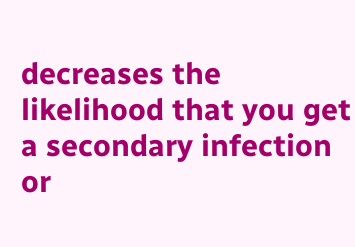decreases the likelihood that you get a secondary infection or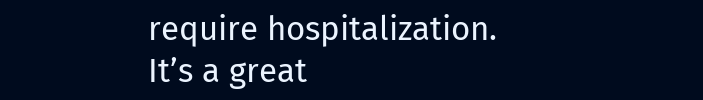require hospitalization.
It’s a great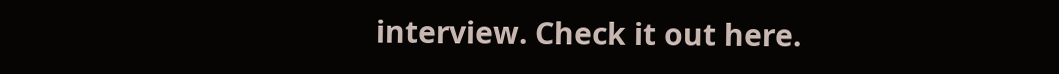interview. Check it out here.